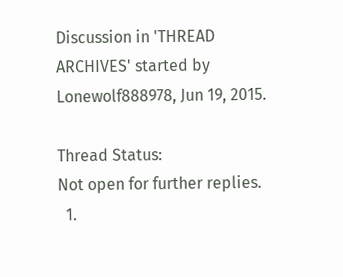Discussion in 'THREAD ARCHIVES' started by Lonewolf888978, Jun 19, 2015.

Thread Status:
Not open for further replies.
  1.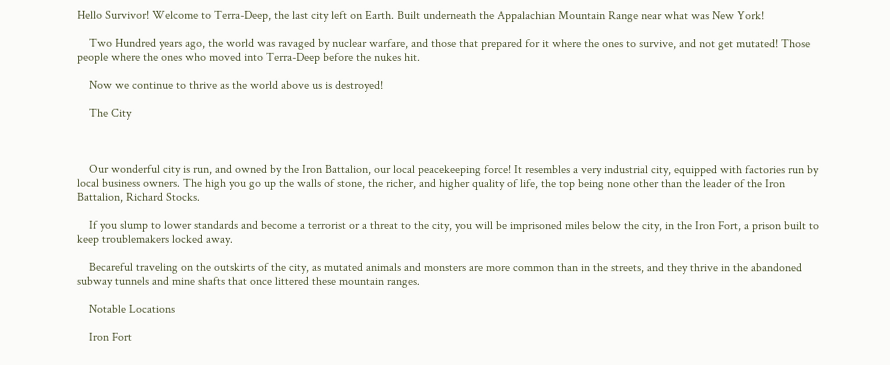Hello Survivor! Welcome to Terra-Deep, the last city left on Earth. Built underneath the Appalachian Mountain Range near what was New York!

    Two Hundred years ago, the world was ravaged by nuclear warfare, and those that prepared for it where the ones to survive, and not get mutated! Those people where the ones who moved into Terra-Deep before the nukes hit.

    Now we continue to thrive as the world above us is destroyed!

    The City



    Our wonderful city is run, and owned by the Iron Battalion, our local peacekeeping force! It resembles a very industrial city, equipped with factories run by local business owners. The high you go up the walls of stone, the richer, and higher quality of life, the top being none other than the leader of the Iron Battalion, Richard Stocks.

    If you slump to lower standards and become a terrorist or a threat to the city, you will be imprisoned miles below the city, in the Iron Fort, a prison built to keep troublemakers locked away.

    Becareful traveling on the outskirts of the city, as mutated animals and monsters are more common than in the streets, and they thrive in the abandoned subway tunnels and mine shafts that once littered these mountain ranges.

    Notable Locations

    Iron Fort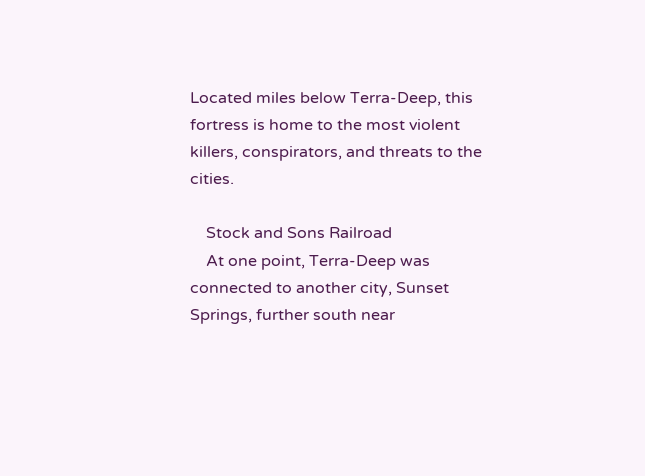Located miles below Terra-Deep, this fortress is home to the most violent killers, conspirators, and threats to the cities.

    Stock and Sons Railroad
    At one point, Terra-Deep was connected to another city, Sunset Springs, further south near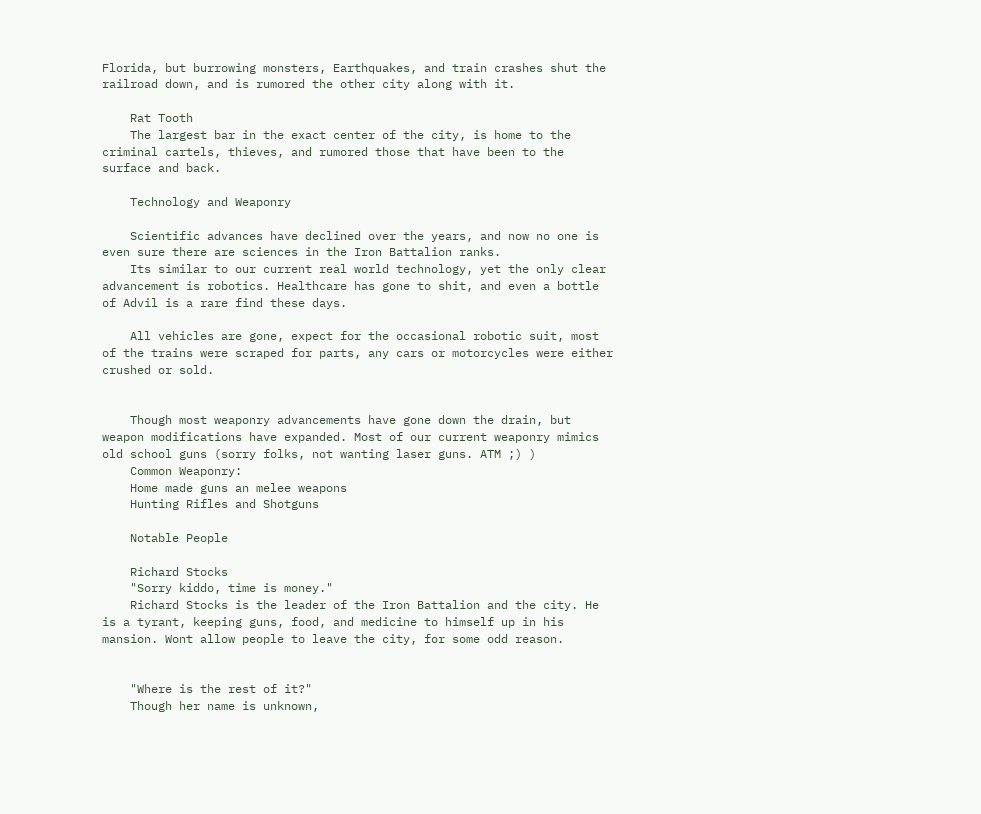Florida, but burrowing monsters, Earthquakes, and train crashes shut the railroad down, and is rumored the other city along with it.

    Rat Tooth
    The largest bar in the exact center of the city, is home to the criminal cartels, thieves, and rumored those that have been to the surface and back.

    Technology and Weaponry

    Scientific advances have declined over the years, and now no one is even sure there are sciences in the Iron Battalion ranks.
    Its similar to our current real world technology, yet the only clear advancement is robotics. Healthcare has gone to shit, and even a bottle of Advil is a rare find these days.

    All vehicles are gone, expect for the occasional robotic suit, most of the trains were scraped for parts, any cars or motorcycles were either crushed or sold.


    Though most weaponry advancements have gone down the drain, but weapon modifications have expanded. Most of our current weaponry mimics old school guns (sorry folks, not wanting laser guns. ATM ;) )
    Common Weaponry:
    Home made guns an melee weapons
    Hunting Rifles and Shotguns

    Notable People

    Richard Stocks
    "Sorry kiddo, time is money."
    Richard Stocks is the leader of the Iron Battalion and the city. He is a tyrant, keeping guns, food, and medicine to himself up in his mansion. Wont allow people to leave the city, for some odd reason.


    "Where is the rest of it?"
    Though her name is unknown,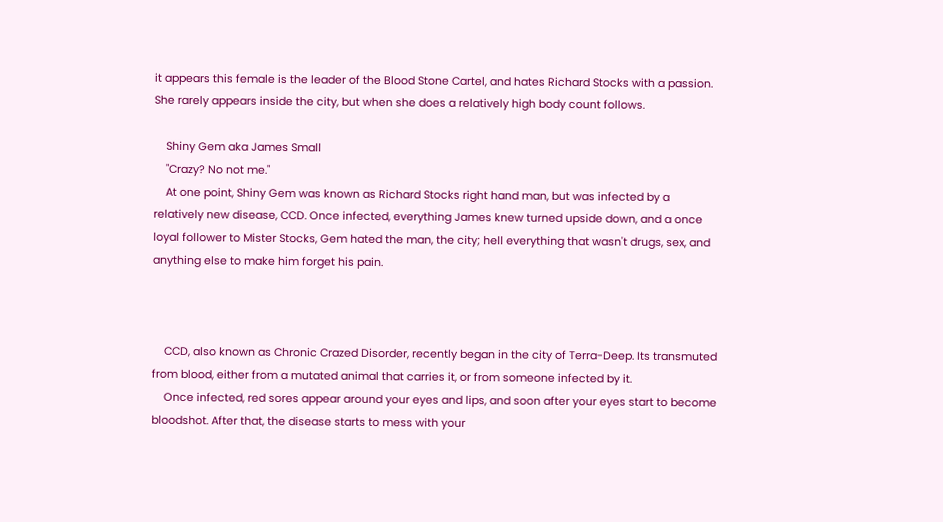it appears this female is the leader of the Blood Stone Cartel, and hates Richard Stocks with a passion. She rarely appears inside the city, but when she does a relatively high body count follows.

    Shiny Gem aka James Small
    "Crazy? No not me."
    At one point, Shiny Gem was known as Richard Stocks right hand man, but was infected by a relatively new disease, CCD. Once infected, everything James knew turned upside down, and a once loyal follower to Mister Stocks, Gem hated the man, the city; hell everything that wasn't drugs, sex, and anything else to make him forget his pain.



    CCD, also known as Chronic Crazed Disorder, recently began in the city of Terra-Deep. Its transmuted from blood, either from a mutated animal that carries it, or from someone infected by it.
    Once infected, red sores appear around your eyes and lips, and soon after your eyes start to become bloodshot. After that, the disease starts to mess with your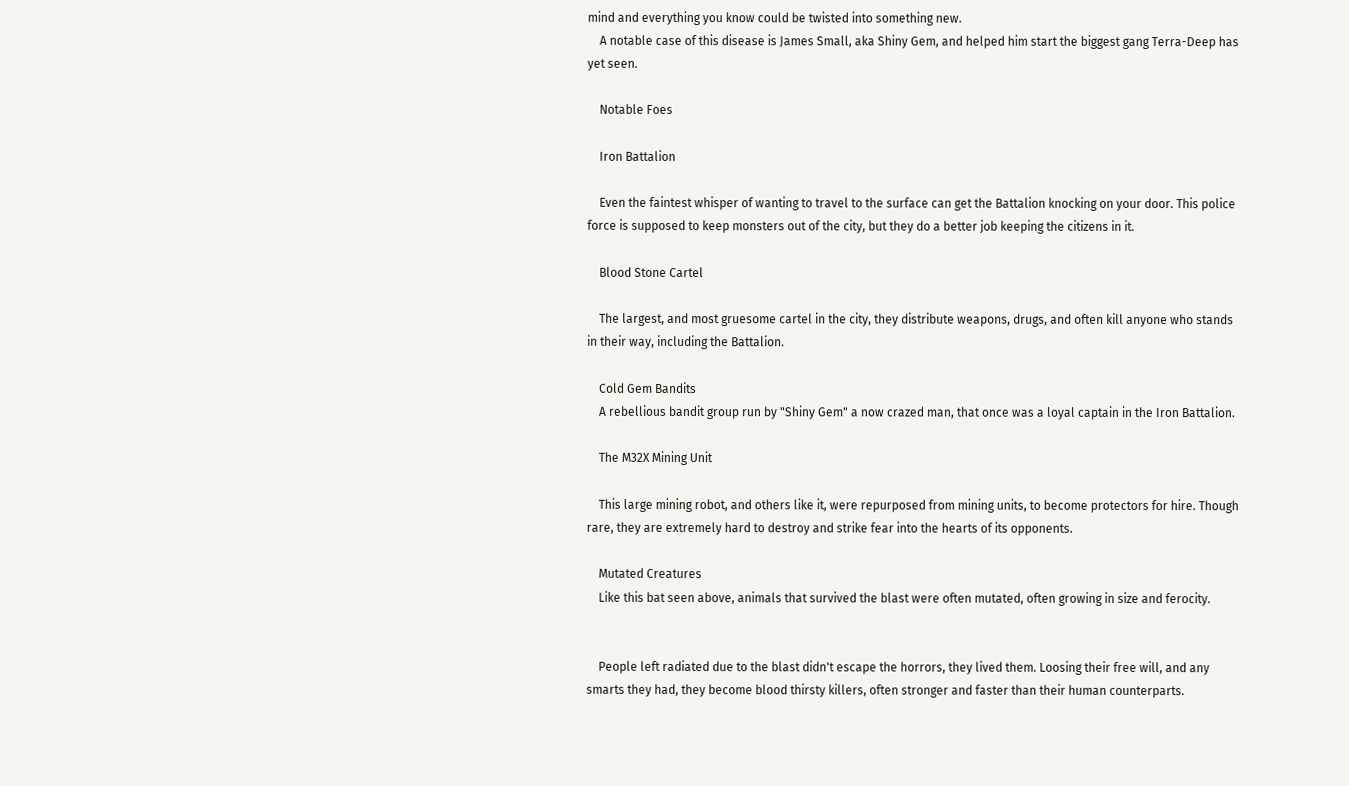mind and everything you know could be twisted into something new.
    A notable case of this disease is James Small, aka Shiny Gem, and helped him start the biggest gang Terra-Deep has yet seen.

    Notable Foes

    Iron Battalion

    Even the faintest whisper of wanting to travel to the surface can get the Battalion knocking on your door. This police force is supposed to keep monsters out of the city, but they do a better job keeping the citizens in it.

    Blood Stone Cartel

    The largest, and most gruesome cartel in the city, they distribute weapons, drugs, and often kill anyone who stands in their way, including the Battalion.

    Cold Gem Bandits
    A rebellious bandit group run by "Shiny Gem" a now crazed man, that once was a loyal captain in the Iron Battalion.

    The M32X Mining Unit

    This large mining robot, and others like it, were repurposed from mining units, to become protectors for hire. Though rare, they are extremely hard to destroy and strike fear into the hearts of its opponents.

    Mutated Creatures
    Like this bat seen above, animals that survived the blast were often mutated, often growing in size and ferocity.


    People left radiated due to the blast didn't escape the horrors, they lived them. Loosing their free will, and any smarts they had, they become blood thirsty killers, often stronger and faster than their human counterparts.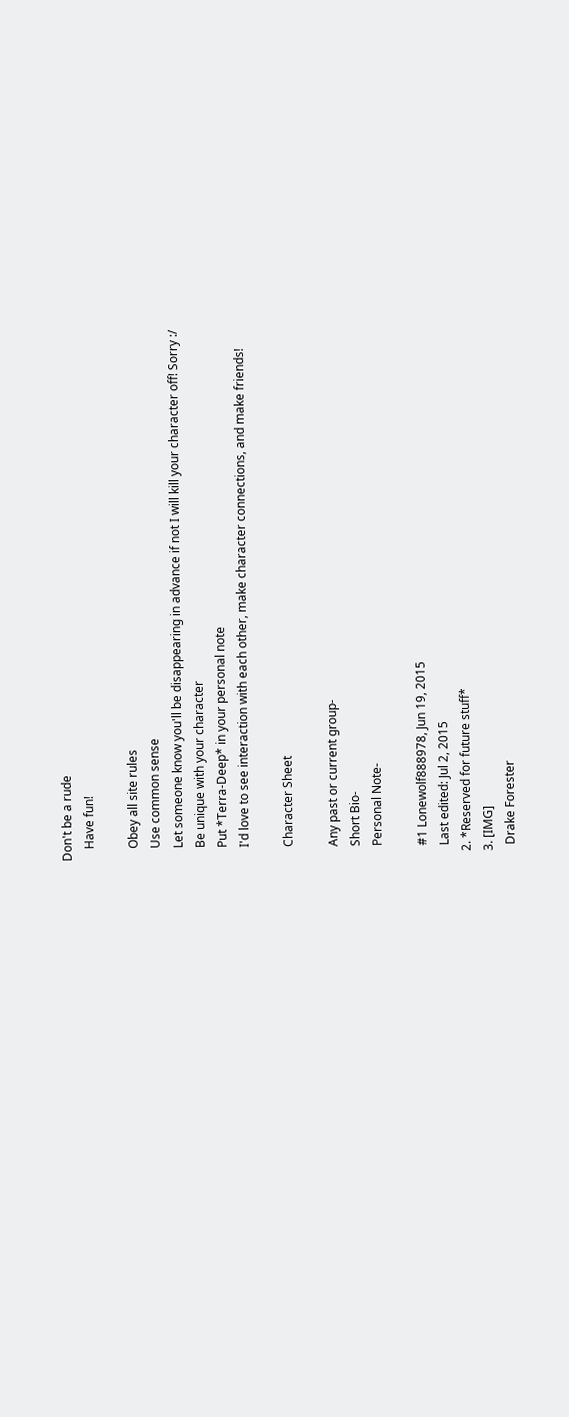Don't be a rude
    Have fun!

    Obey all site rules
    Use common sense
    Let someone know you'll be disappearing in advance if not I will kill your character off! Sorry :/
    Be unique with your character
    Put *Terra-Deep* in your personal note
    I'd love to see interaction with each other, make character connections, and make friends!

    Character Sheet

    Any past or current group-
    Short Bio-
    Personal Note-

    #1 Lonewolf888978, Jun 19, 2015
    Last edited: Jul 2, 2015
  2. *Reserved for future stuff*
  3. [IMG]
    Drake Forester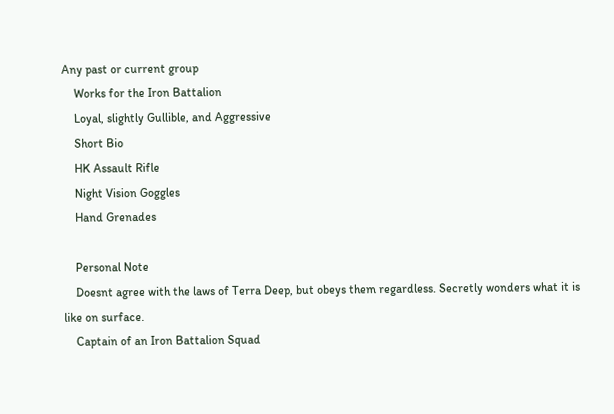Any past or current group
    Works for the Iron Battalion
    Loyal, slightly Gullible, and Aggressive
    Short Bio
    HK Assault Rifle
    Night Vision Goggles
    Hand Grenades

    Personal Note
    Doesnt agree with the laws of Terra Deep, but obeys them regardless. Secretly wonders what it is like on surface.
    Captain of an Iron Battalion Squad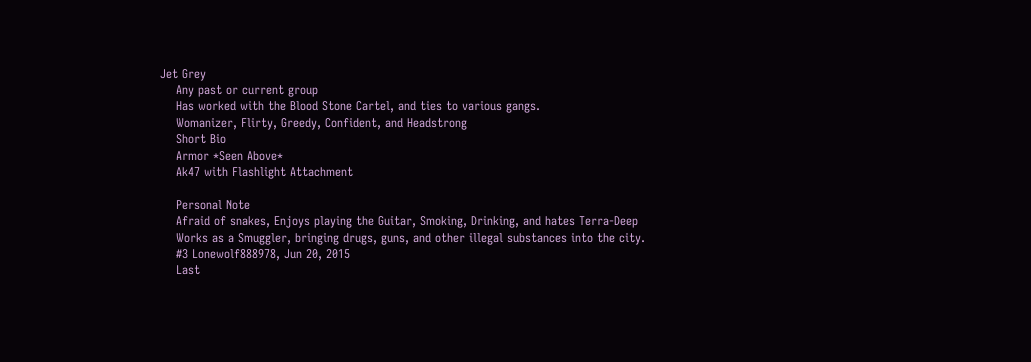Jet Grey
    Any past or current group
    Has worked with the Blood Stone Cartel, and ties to various gangs.
    Womanizer, Flirty, Greedy, Confident, and Headstrong
    Short Bio
    Armor *Seen Above*
    Ak47 with Flashlight Attachment

    Personal Note
    Afraid of snakes, Enjoys playing the Guitar, Smoking, Drinking, and hates Terra-Deep
    Works as a Smuggler, bringing drugs, guns, and other illegal substances into the city.
    #3 Lonewolf888978, Jun 20, 2015
    Last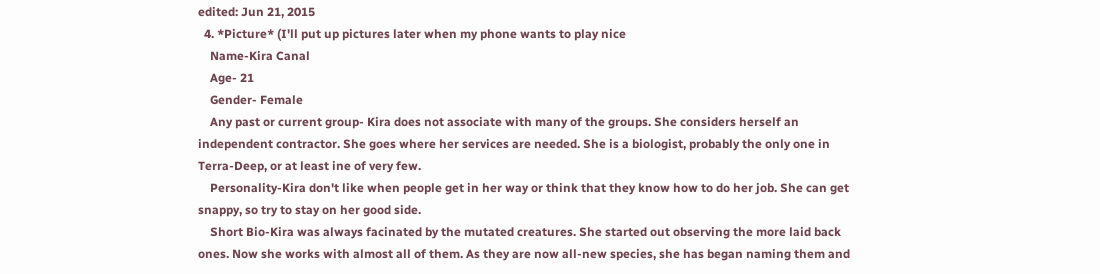edited: Jun 21, 2015
  4. *Picture* (I'll put up pictures later when my phone wants to play nice
    Name-Kira Canal
    Age- 21
    Gender- Female
    Any past or current group- Kira does not associate with many of the groups. She considers herself an independent contractor. She goes where her services are needed. She is a biologist, probably the only one in Terra-Deep, or at least ine of very few.
    Personality-Kira don't like when people get in her way or think that they know how to do her job. She can get snappy, so try to stay on her good side.
    Short Bio-Kira was always facinated by the mutated creatures. She started out observing the more laid back ones. Now she works with almost all of them. As they are now all-new species, she has began naming them and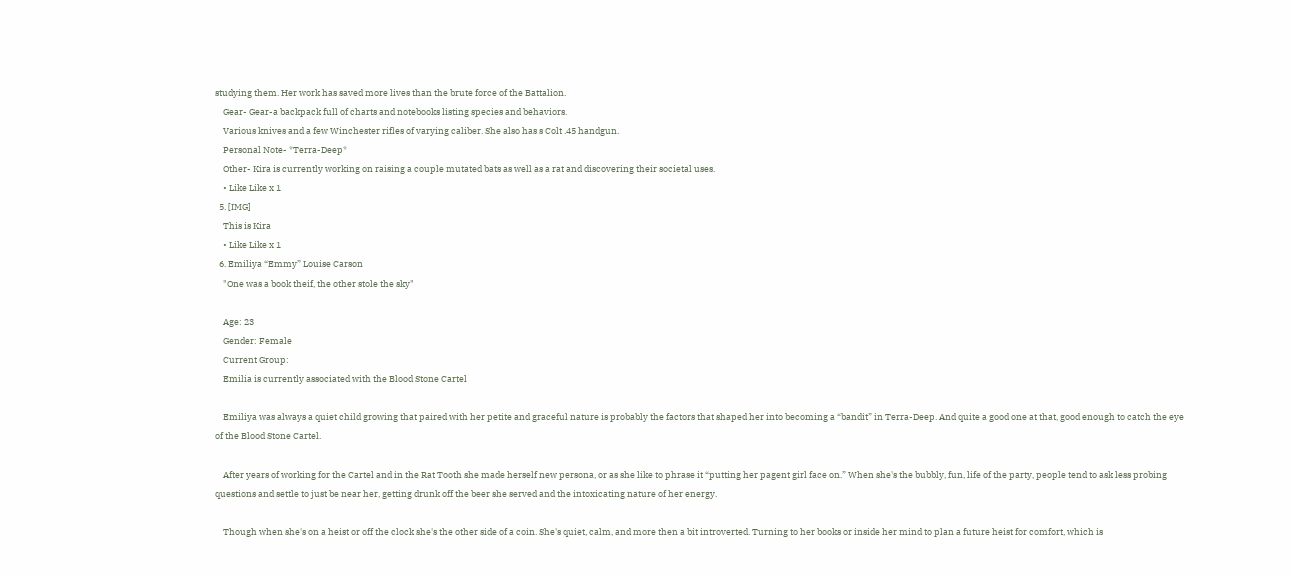studying them. Her work has saved more lives than the brute force of the Battalion.
    Gear- Gear-a backpack full of charts and notebooks listing species and behaviors.
    Various knives and a few Winchester rifles of varying caliber. She also has s Colt .45 handgun.
    Personal Note- *Terra-Deep*
    Other- Kira is currently working on raising a couple mutated bats as well as a rat and discovering their societal uses.
    • Like Like x 1
  5. [IMG]
    This is Kira
    • Like Like x 1
  6. Emiliya “Emmy” Louise Carson
    "One was a book theif, the other stole the sky"

    Age: 23
    Gender: Female
    Current Group:
    Emilia is currently associated with the Blood Stone Cartel

    Emiliya was always a quiet child growing that paired with her petite and graceful nature is probably the factors that shaped her into becoming a “bandit” in Terra-Deep. And quite a good one at that, good enough to catch the eye of the Blood Stone Cartel.

    After years of working for the Cartel and in the Rat Tooth she made herself new persona, or as she like to phrase it “putting her pagent girl face on.” When she's the bubbly, fun, life of the party, people tend to ask less probing questions and settle to just be near her, getting drunk off the beer she served and the intoxicating nature of her energy.

    Though when she's on a heist or off the clock she's the other side of a coin. She's quiet, calm, and more then a bit introverted. Turning to her books or inside her mind to plan a future heist for comfort, which is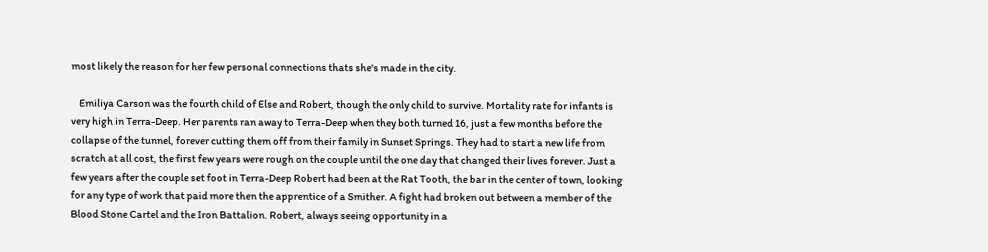most likely the reason for her few personal connections thats she's made in the city.

    Emiliya Carson was the fourth child of Else and Robert, though the only child to survive. Mortality rate for infants is very high in Terra-Deep. Her parents ran away to Terra-Deep when they both turned 16, just a few months before the collapse of the tunnel, forever cutting them off from their family in Sunset Springs. They had to start a new life from scratch at all cost, the first few years were rough on the couple until the one day that changed their lives forever. Just a few years after the couple set foot in Terra-Deep Robert had been at the Rat Tooth, the bar in the center of town, looking for any type of work that paid more then the apprentice of a Smither. A fight had broken out between a member of the Blood Stone Cartel and the Iron Battalion. Robert, always seeing opportunity in a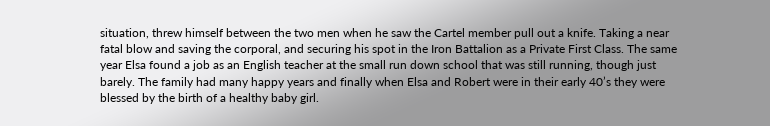situation, threw himself between the two men when he saw the Cartel member pull out a knife. Taking a near fatal blow and saving the corporal, and securing his spot in the Iron Battalion as a Private First Class. The same year Elsa found a job as an English teacher at the small run down school that was still running, though just barely. The family had many happy years and finally when Elsa and Robert were in their early 40’s they were blessed by the birth of a healthy baby girl.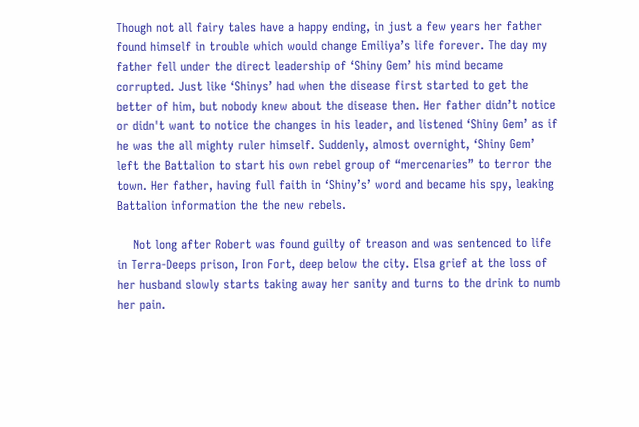Though not all fairy tales have a happy ending, in just a few years her father found himself in trouble which would change Emiliya’s life forever. The day my father fell under the direct leadership of ‘Shiny Gem’ his mind became corrupted. Just like ‘Shinys’ had when the disease first started to get the better of him, but nobody knew about the disease then. Her father didn’t notice or didn't want to notice the changes in his leader, and listened ‘Shiny Gem’ as if he was the all mighty ruler himself. Suddenly, almost overnight, ‘Shiny Gem’ left the Battalion to start his own rebel group of “mercenaries” to terror the town. Her father, having full faith in ‘Shiny’s’ word and became his spy, leaking Battalion information the the new rebels.

    Not long after Robert was found guilty of treason and was sentenced to life in Terra-Deeps prison, Iron Fort, deep below the city. Elsa grief at the loss of her husband slowly starts taking away her sanity and turns to the drink to numb her pain.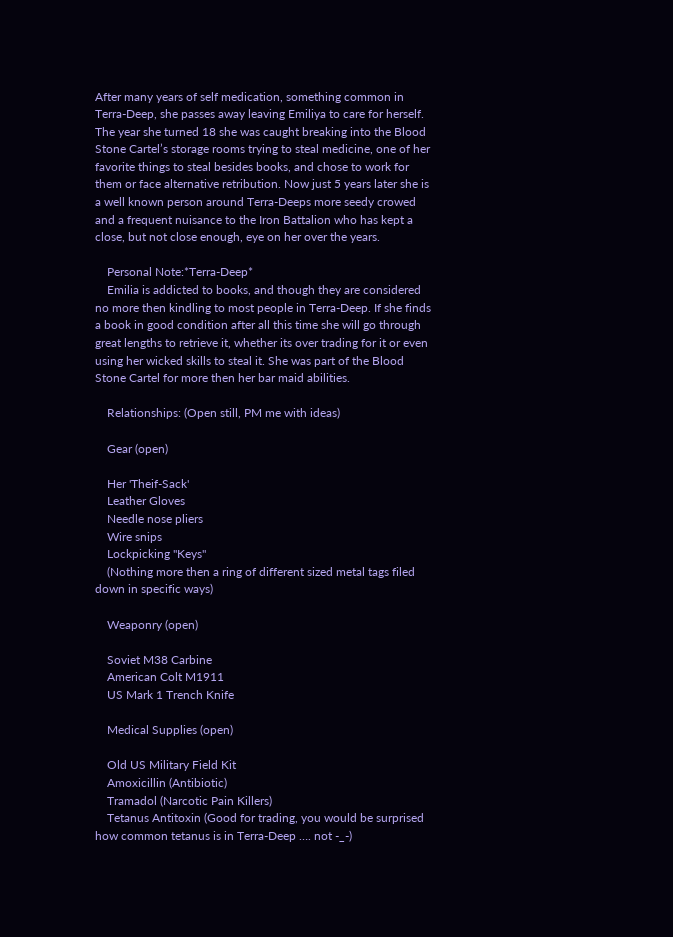After many years of self medication, something common in Terra-Deep, she passes away leaving Emiliya to care for herself. The year she turned 18 she was caught breaking into the Blood Stone Cartel’s storage rooms trying to steal medicine, one of her favorite things to steal besides books, and chose to work for them or face alternative retribution. Now just 5 years later she is a well known person around Terra-Deeps more seedy crowed and a frequent nuisance to the Iron Battalion who has kept a close, but not close enough, eye on her over the years.

    Personal Note:*Terra-Deep*
    Emilia is addicted to books, and though they are considered no more then kindling to most people in Terra-Deep. If she finds a book in good condition after all this time she will go through great lengths to retrieve it, whether its over trading for it or even using her wicked skills to steal it. She was part of the Blood Stone Cartel for more then her bar maid abilities.

    Relationships: (Open still, PM me with ideas)

    Gear (open)

    Her 'Theif-Sack'
    Leather Gloves
    Needle nose pliers
    Wire snips
    Lockpicking "Keys"
    (Nothing more then a ring of different sized metal tags filed down in specific ways)

    Weaponry (open)

    Soviet M38 Carbine
    American Colt M1911
    US Mark 1 Trench Knife

    Medical Supplies (open)

    Old US Military Field Kit
    Amoxicillin (Antibiotic)
    Tramadol (Narcotic Pain Killers)
    Tetanus Antitoxin (Good for trading, you would be surprised how common tetanus is in Terra-Deep …. not -_-)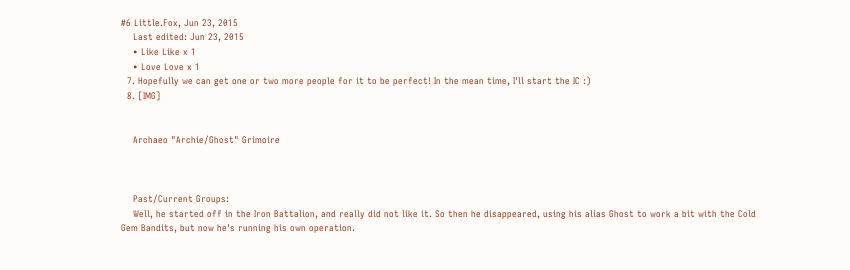#6 Little.Fox, Jun 23, 2015
    Last edited: Jun 23, 2015
    • Like Like x 1
    • Love Love x 1
  7. Hopefully we can get one or two more people for it to be perfect! In the mean time, I'll start the IC :)
  8. [IMG]


    Archaeo "Archie/Ghost" Grimoire



    Past/Current Groups:
    Well, he started off in the Iron Battalion, and really did not like it. So then he disappeared, using his alias Ghost to work a bit with the Cold Gem Bandits, but now he's running his own operation.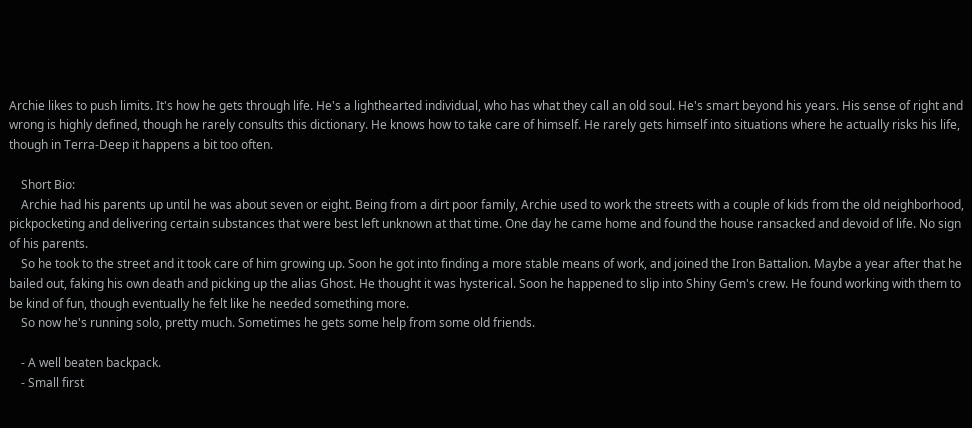Archie likes to push limits. It's how he gets through life. He's a lighthearted individual, who has what they call an old soul. He's smart beyond his years. His sense of right and wrong is highly defined, though he rarely consults this dictionary. He knows how to take care of himself. He rarely gets himself into situations where he actually risks his life, though in Terra-Deep it happens a bit too often.

    Short Bio:
    Archie had his parents up until he was about seven or eight. Being from a dirt poor family, Archie used to work the streets with a couple of kids from the old neighborhood, pickpocketing and delivering certain substances that were best left unknown at that time. One day he came home and found the house ransacked and devoid of life. No sign of his parents.
    So he took to the street and it took care of him growing up. Soon he got into finding a more stable means of work, and joined the Iron Battalion. Maybe a year after that he bailed out, faking his own death and picking up the alias Ghost. He thought it was hysterical. Soon he happened to slip into Shiny Gem's crew. He found working with them to be kind of fun, though eventually he felt like he needed something more.
    So now he's running solo, pretty much. Sometimes he gets some help from some old friends.

    - A well beaten backpack.
    - Small first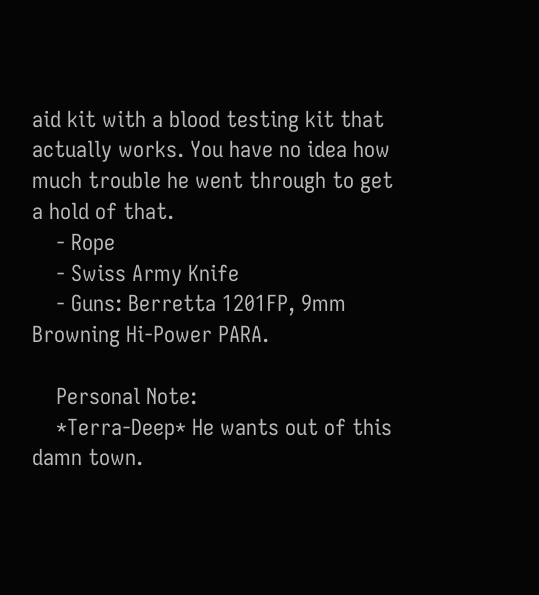aid kit with a blood testing kit that actually works. You have no idea how much trouble he went through to get a hold of that.
    - Rope
    - Swiss Army Knife
    - Guns: Berretta 1201FP, 9mm Browning Hi-Power PARA.

    Personal Note:
    *Terra-Deep* He wants out of this damn town.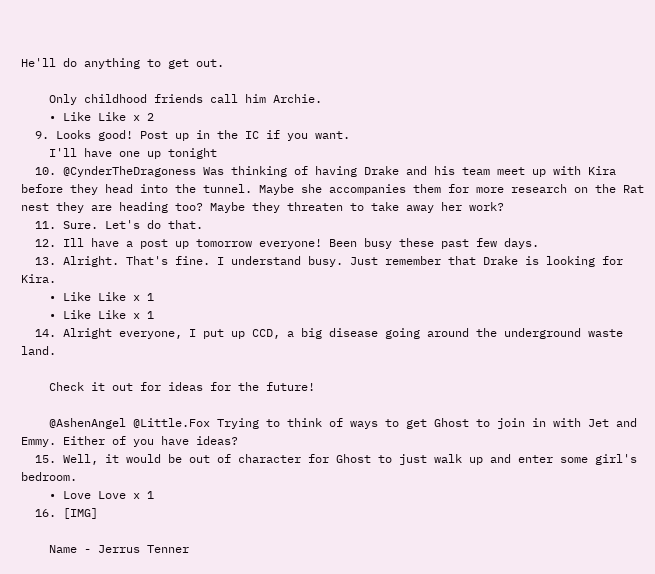He'll do anything to get out.

    Only childhood friends call him Archie.
    • Like Like x 2
  9. Looks good! Post up in the IC if you want.
    I'll have one up tonight
  10. @CynderTheDragoness Was thinking of having Drake and his team meet up with Kira before they head into the tunnel. Maybe she accompanies them for more research on the Rat nest they are heading too? Maybe they threaten to take away her work?
  11. Sure. Let's do that.
  12. Ill have a post up tomorrow everyone! Been busy these past few days.
  13. Alright. That's fine. I understand busy. Just remember that Drake is looking for Kira.
    • Like Like x 1
    • Like Like x 1
  14. Alright everyone, I put up CCD, a big disease going around the underground waste land.

    Check it out for ideas for the future!

    @AshenAngel @Little.Fox Trying to think of ways to get Ghost to join in with Jet and Emmy. Either of you have ideas?
  15. Well, it would be out of character for Ghost to just walk up and enter some girl's bedroom.
    • Love Love x 1
  16. [IMG]

    Name - Jerrus Tenner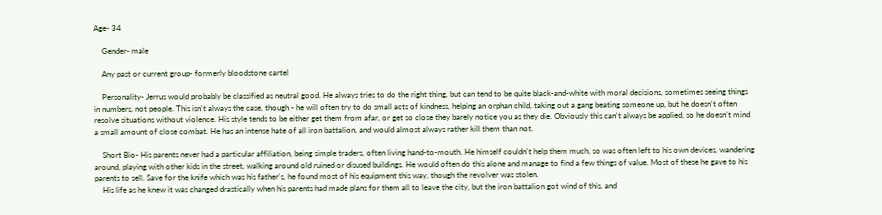Age- 34

    Gender- male

    Any past or current group- formerly bloodstone cartel

    Personality- Jerrus would probably be classified as neutral good. He always tries to do the right thing, but can tend to be quite black-and-white with moral decisions, sometimes seeing things in numbers, not people. This isn't always the case, though - he will often try to do small acts of kindness, helping an orphan child, taking out a gang beating someone up, but he doesn't often resolve situations without violence. His style tends to be either get them from afar, or get so close they barely notice you as they die. Obviously this can't always be applied, so he doesn't mind a small amount of close combat. He has an intense hate of all iron battalion, and would almost always rather kill them than not.

    Short Bio- His parents never had a particular affiliation, being simple traders, often living hand-to-mouth. He himself couldn't help them much, so was often left to his own devices, wandering around, playing with other kids in the street, walking around old ruined or disused buildings. He would often do this alone and manage to find a few things of value. Most of these he gave to his parents to sell. Save for the knife which was his father's, he found most of his equipment this way, though the revolver was stolen.
    His life as he knew it was changed drastically when his parents had made plans for them all to leave the city, but the iron battalion got wind of this, and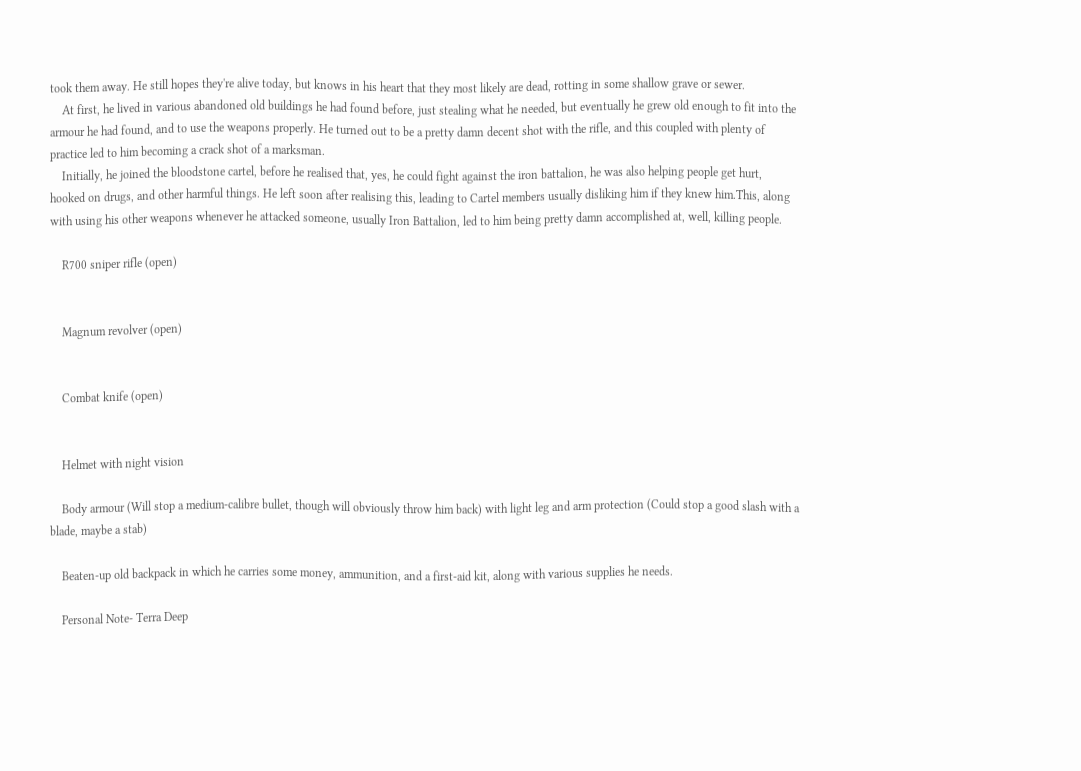took them away. He still hopes they're alive today, but knows in his heart that they most likely are dead, rotting in some shallow grave or sewer.
    At first, he lived in various abandoned old buildings he had found before, just stealing what he needed, but eventually he grew old enough to fit into the armour he had found, and to use the weapons properly. He turned out to be a pretty damn decent shot with the rifle, and this coupled with plenty of practice led to him becoming a crack shot of a marksman.
    Initially, he joined the bloodstone cartel, before he realised that, yes, he could fight against the iron battalion, he was also helping people get hurt, hooked on drugs, and other harmful things. He left soon after realising this, leading to Cartel members usually disliking him if they knew him.This, along with using his other weapons whenever he attacked someone, usually Iron Battalion, led to him being pretty damn accomplished at, well, killing people.

    R700 sniper rifle (open)


    Magnum revolver (open)


    Combat knife (open)


    Helmet with night vision

    Body armour (Will stop a medium-calibre bullet, though will obviously throw him back) with light leg and arm protection (Could stop a good slash with a blade, maybe a stab)

    Beaten-up old backpack in which he carries some money, ammunition, and a first-aid kit, along with various supplies he needs.

    Personal Note- Terra Deep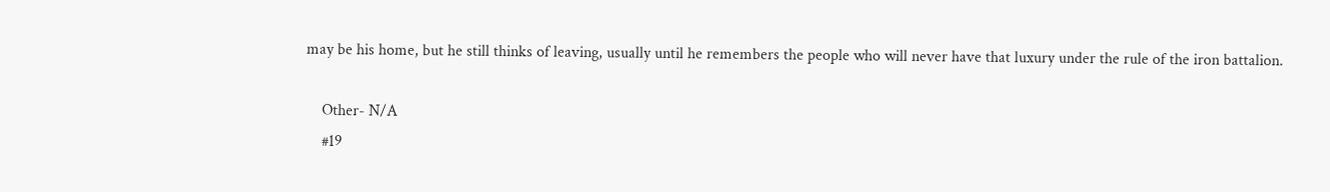may be his home, but he still thinks of leaving, usually until he remembers the people who will never have that luxury under the rule of the iron battalion.

    Other- N/A
    #19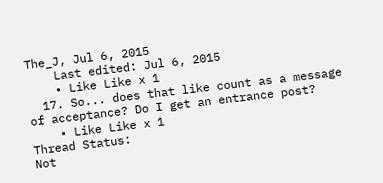The_J, Jul 6, 2015
    Last edited: Jul 6, 2015
    • Like Like x 1
  17. So... does that like count as a message of acceptance? Do I get an entrance post?
    • Like Like x 1
Thread Status:
Not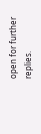open for further replies.